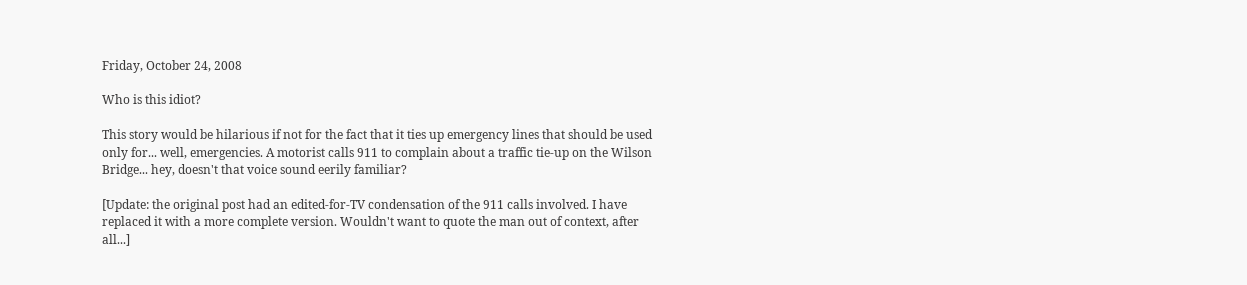Friday, October 24, 2008

Who is this idiot?

This story would be hilarious if not for the fact that it ties up emergency lines that should be used only for... well, emergencies. A motorist calls 911 to complain about a traffic tie-up on the Wilson Bridge... hey, doesn't that voice sound eerily familiar?

[Update: the original post had an edited-for-TV condensation of the 911 calls involved. I have replaced it with a more complete version. Wouldn't want to quote the man out of context, after all...]